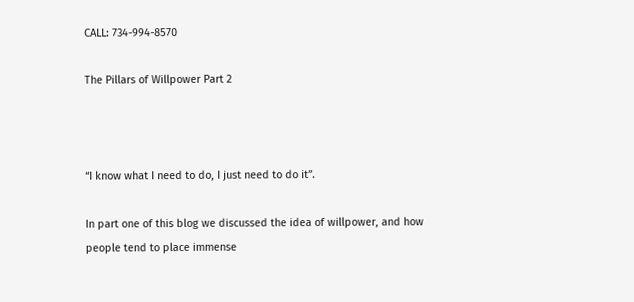CALL: 734-994-8570

The Pillars of Willpower Part 2



“I know what I need to do, I just need to do it”.

In part one of this blog we discussed the idea of willpower, and how people tend to place immense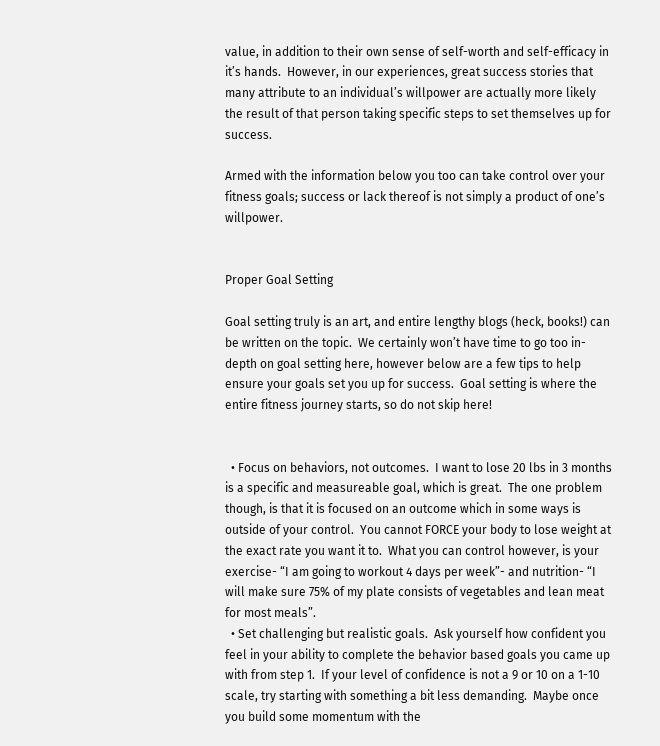value, in addition to their own sense of self-worth and self-efficacy in it’s hands.  However, in our experiences, great success stories that many attribute to an individual’s willpower are actually more likely the result of that person taking specific steps to set themselves up for success.

Armed with the information below you too can take control over your fitness goals; success or lack thereof is not simply a product of one’s willpower.


Proper Goal Setting

Goal setting truly is an art, and entire lengthy blogs (heck, books!) can be written on the topic.  We certainly won’t have time to go too in-depth on goal setting here, however below are a few tips to help ensure your goals set you up for success.  Goal setting is where the entire fitness journey starts, so do not skip here!


  • Focus on behaviors, not outcomes.  I want to lose 20 lbs in 3 months is a specific and measureable goal, which is great.  The one problem though, is that it is focused on an outcome which in some ways is outside of your control.  You cannot FORCE your body to lose weight at the exact rate you want it to.  What you can control however, is your exercise- “I am going to workout 4 days per week”- and nutrition- “I will make sure 75% of my plate consists of vegetables and lean meat for most meals”.
  • Set challenging but realistic goals.  Ask yourself how confident you feel in your ability to complete the behavior based goals you came up with from step 1.  If your level of confidence is not a 9 or 10 on a 1-10 scale, try starting with something a bit less demanding.  Maybe once you build some momentum with the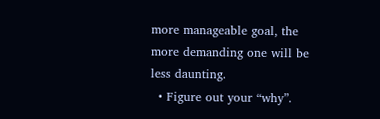more manageable goal, the more demanding one will be less daunting.
  • Figure out your “why”.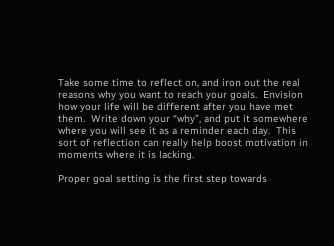Take some time to reflect on, and iron out the real reasons why you want to reach your goals.  Envision how your life will be different after you have met them.  Write down your “why”, and put it somewhere where you will see it as a reminder each day.  This sort of reflection can really help boost motivation in moments where it is lacking.

Proper goal setting is the first step towards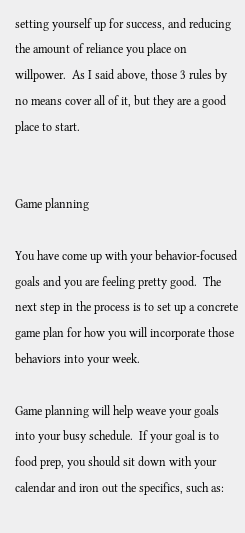setting yourself up for success, and reducing the amount of reliance you place on willpower.  As I said above, those 3 rules by no means cover all of it, but they are a good place to start.


Game planning

You have come up with your behavior-focused goals and you are feeling pretty good.  The next step in the process is to set up a concrete game plan for how you will incorporate those behaviors into your week.

Game planning will help weave your goals into your busy schedule.  If your goal is to food prep, you should sit down with your calendar and iron out the specifics, such as: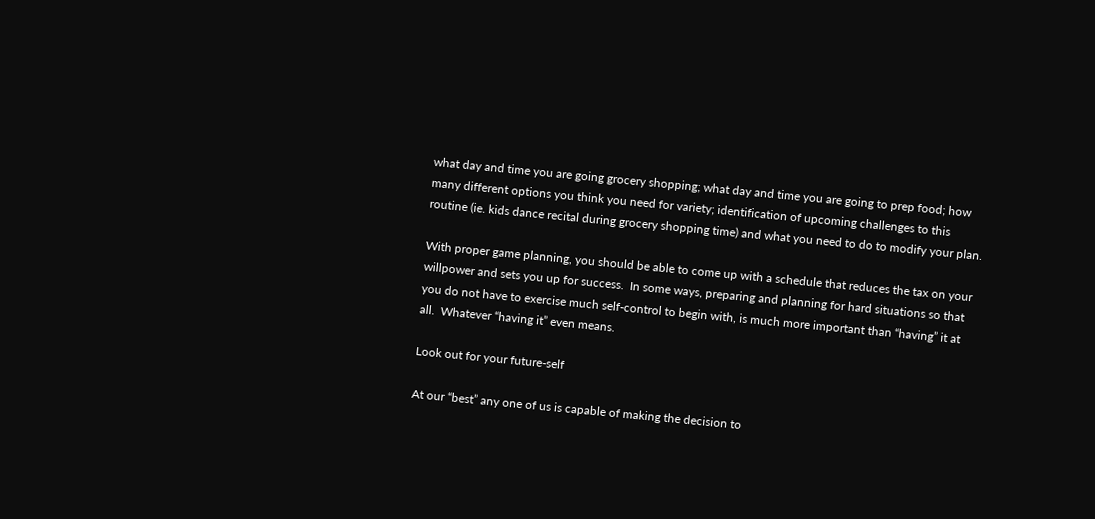what day and time you are going grocery shopping; what day and time you are going to prep food; how many different options you think you need for variety; identification of upcoming challenges to this routine (ie. kids dance recital during grocery shopping time) and what you need to do to modify your plan.

With proper game planning, you should be able to come up with a schedule that reduces the tax on your willpower and sets you up for success.  In some ways, preparing and planning for hard situations so that you do not have to exercise much self-control to begin with, is much more important than “having” it at all.  Whatever “having it” even means.

Look out for your future-self

At our “best” any one of us is capable of making the decision to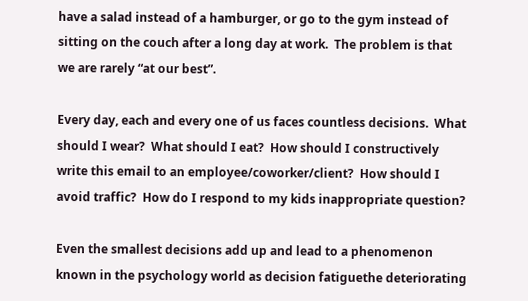have a salad instead of a hamburger, or go to the gym instead of sitting on the couch after a long day at work.  The problem is that we are rarely “at our best”.

Every day, each and every one of us faces countless decisions.  What should I wear?  What should I eat?  How should I constructively write this email to an employee/coworker/client?  How should I avoid traffic?  How do I respond to my kids inappropriate question?

Even the smallest decisions add up and lead to a phenomenon known in the psychology world as decision fatiguethe deteriorating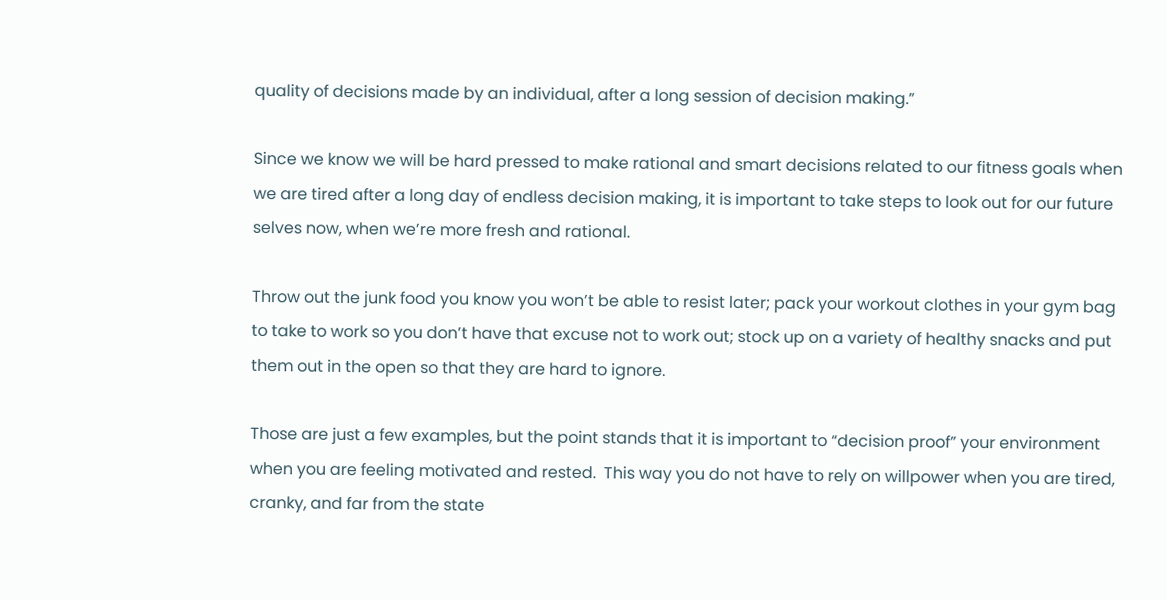quality of decisions made by an individual, after a long session of decision making.”

Since we know we will be hard pressed to make rational and smart decisions related to our fitness goals when we are tired after a long day of endless decision making, it is important to take steps to look out for our future selves now, when we’re more fresh and rational.

Throw out the junk food you know you won’t be able to resist later; pack your workout clothes in your gym bag to take to work so you don’t have that excuse not to work out; stock up on a variety of healthy snacks and put them out in the open so that they are hard to ignore.

Those are just a few examples, but the point stands that it is important to “decision proof” your environment when you are feeling motivated and rested.  This way you do not have to rely on willpower when you are tired, cranky, and far from the state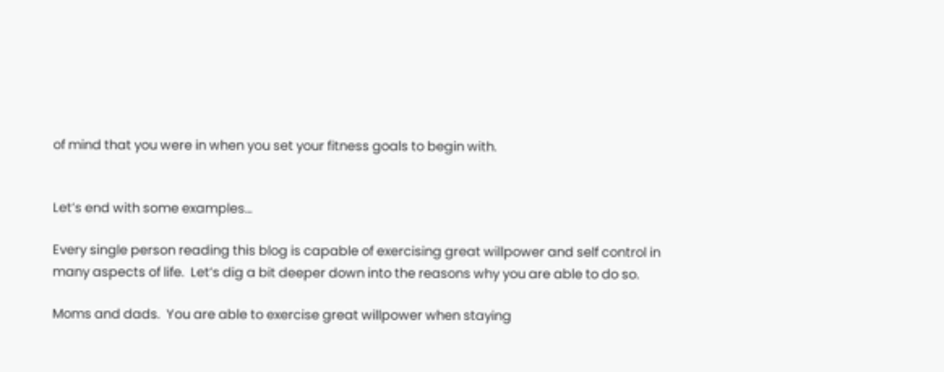of mind that you were in when you set your fitness goals to begin with.


Let’s end with some examples…

Every single person reading this blog is capable of exercising great willpower and self control in many aspects of life.  Let’s dig a bit deeper down into the reasons why you are able to do so.

Moms and dads.  You are able to exercise great willpower when staying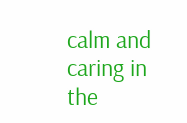calm and caring in the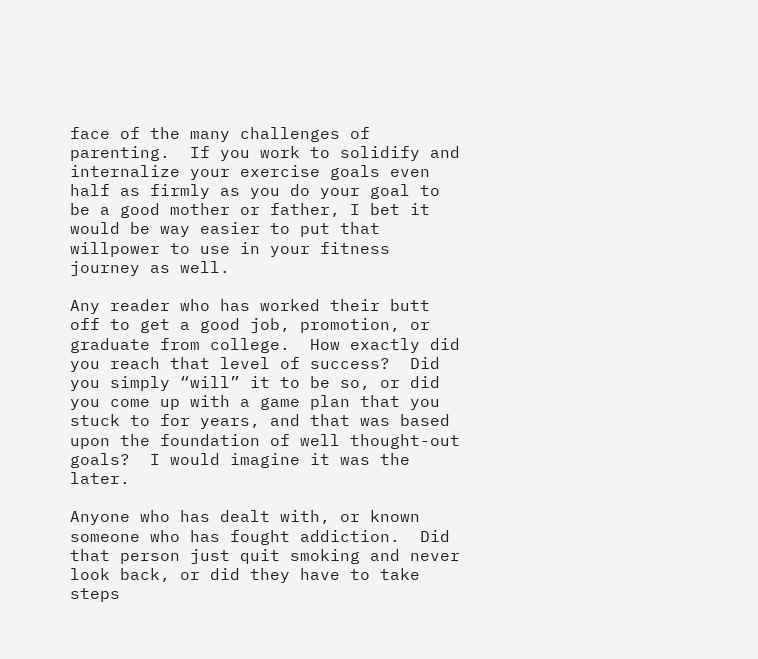face of the many challenges of parenting.  If you work to solidify and internalize your exercise goals even half as firmly as you do your goal to be a good mother or father, I bet it would be way easier to put that willpower to use in your fitness journey as well.

Any reader who has worked their butt off to get a good job, promotion, or graduate from college.  How exactly did you reach that level of success?  Did you simply “will” it to be so, or did you come up with a game plan that you stuck to for years, and that was based upon the foundation of well thought-out goals?  I would imagine it was the later.

Anyone who has dealt with, or known someone who has fought addiction.  Did that person just quit smoking and never look back, or did they have to take steps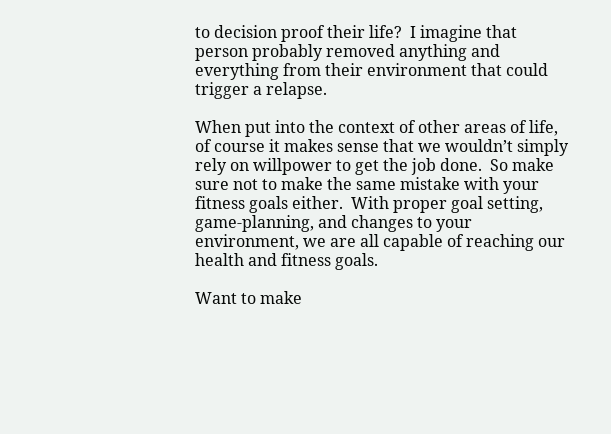to decision proof their life?  I imagine that person probably removed anything and everything from their environment that could trigger a relapse.

When put into the context of other areas of life, of course it makes sense that we wouldn’t simply rely on willpower to get the job done.  So make sure not to make the same mistake with your fitness goals either.  With proper goal setting, game-planning, and changes to your environment, we are all capable of reaching our health and fitness goals.

Want to make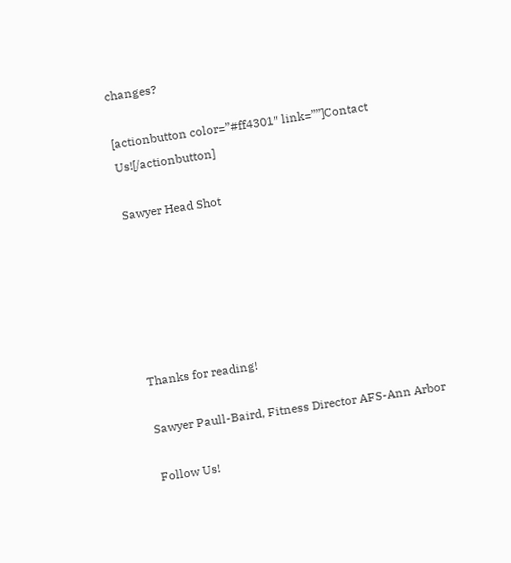changes?

[actionbutton color=”#ff4301″ link=””]Contact Us![/actionbutton]

Sawyer Head Shot






Thanks for reading!

Sawyer Paull-Baird, Fitness Director AFS-Ann Arbor

Follow Us!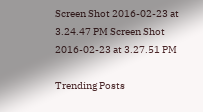Screen Shot 2016-02-23 at 3.24.47 PM Screen Shot 2016-02-23 at 3.27.51 PM

Trending Posts